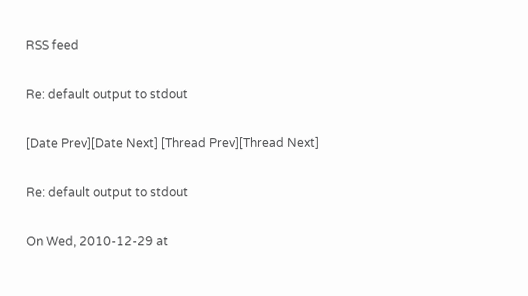RSS feed

Re: default output to stdout

[Date Prev][Date Next] [Thread Prev][Thread Next]

Re: default output to stdout

On Wed, 2010-12-29 at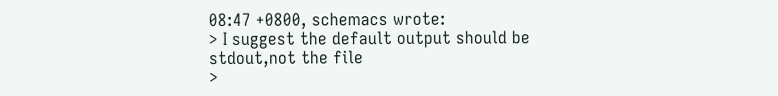08:47 +0800, schemacs wrote:
> I suggest the default output should be stdout,not the file
>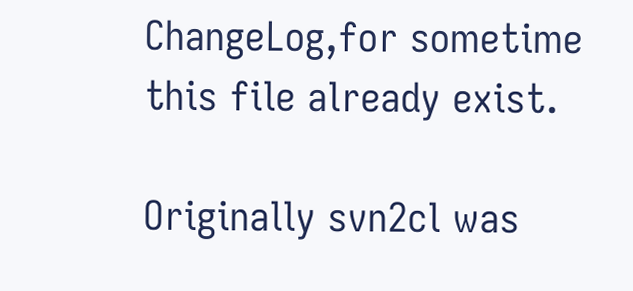ChangeLog,for sometime this file already exist.

Originally svn2cl was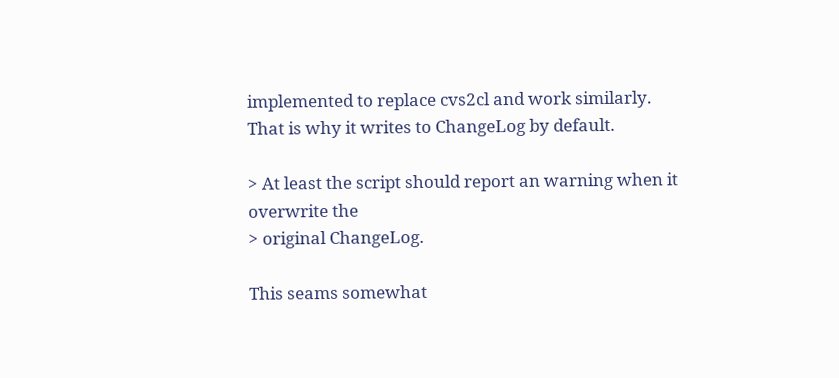implemented to replace cvs2cl and work similarly.
That is why it writes to ChangeLog by default.

> At least the script should report an warning when it overwrite the
> original ChangeLog.

This seams somewhat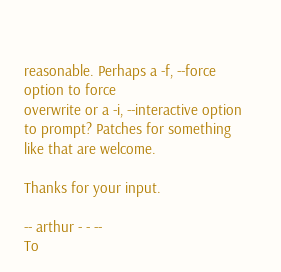reasonable. Perhaps a -f, --force option to force
overwrite or a -i, --interactive option to prompt? Patches for something
like that are welcome.

Thanks for your input.

-- arthur - - --
To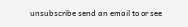unsubscribe send an email to or see